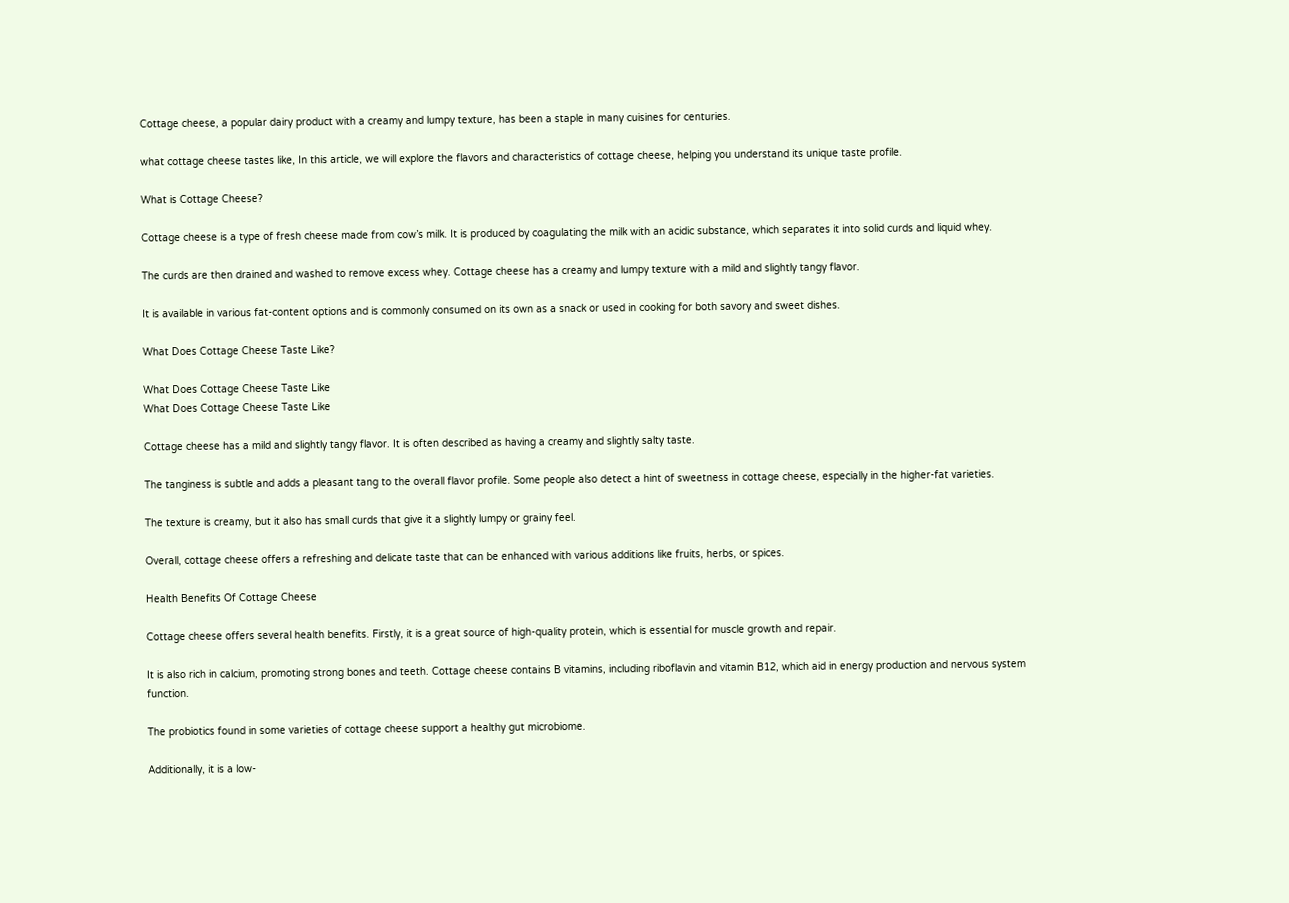Cottage cheese, a popular dairy product with a creamy and lumpy texture, has been a staple in many cuisines for centuries.

what cottage cheese tastes like, In this article, we will explore the flavors and characteristics of cottage cheese, helping you understand its unique taste profile.

What is Cottage Cheese?

Cottage cheese is a type of fresh cheese made from cow’s milk. It is produced by coagulating the milk with an acidic substance, which separates it into solid curds and liquid whey.

The curds are then drained and washed to remove excess whey. Cottage cheese has a creamy and lumpy texture with a mild and slightly tangy flavor.

It is available in various fat-content options and is commonly consumed on its own as a snack or used in cooking for both savory and sweet dishes.

What Does Cottage Cheese Taste Like?

What Does Cottage Cheese Taste Like
What Does Cottage Cheese Taste Like

Cottage cheese has a mild and slightly tangy flavor. It is often described as having a creamy and slightly salty taste.

The tanginess is subtle and adds a pleasant tang to the overall flavor profile. Some people also detect a hint of sweetness in cottage cheese, especially in the higher-fat varieties.

The texture is creamy, but it also has small curds that give it a slightly lumpy or grainy feel.

Overall, cottage cheese offers a refreshing and delicate taste that can be enhanced with various additions like fruits, herbs, or spices.

Health Benefits Of Cottage Cheese

Cottage cheese offers several health benefits. Firstly, it is a great source of high-quality protein, which is essential for muscle growth and repair.

It is also rich in calcium, promoting strong bones and teeth. Cottage cheese contains B vitamins, including riboflavin and vitamin B12, which aid in energy production and nervous system function.

The probiotics found in some varieties of cottage cheese support a healthy gut microbiome.

Additionally, it is a low-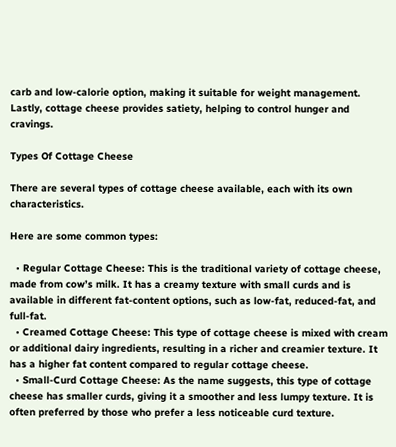carb and low-calorie option, making it suitable for weight management. Lastly, cottage cheese provides satiety, helping to control hunger and cravings.

Types Of Cottage Cheese

There are several types of cottage cheese available, each with its own characteristics.

Here are some common types:

  • Regular Cottage Cheese: This is the traditional variety of cottage cheese, made from cow’s milk. It has a creamy texture with small curds and is available in different fat-content options, such as low-fat, reduced-fat, and full-fat.
  • Creamed Cottage Cheese: This type of cottage cheese is mixed with cream or additional dairy ingredients, resulting in a richer and creamier texture. It has a higher fat content compared to regular cottage cheese.
  • Small-Curd Cottage Cheese: As the name suggests, this type of cottage cheese has smaller curds, giving it a smoother and less lumpy texture. It is often preferred by those who prefer a less noticeable curd texture.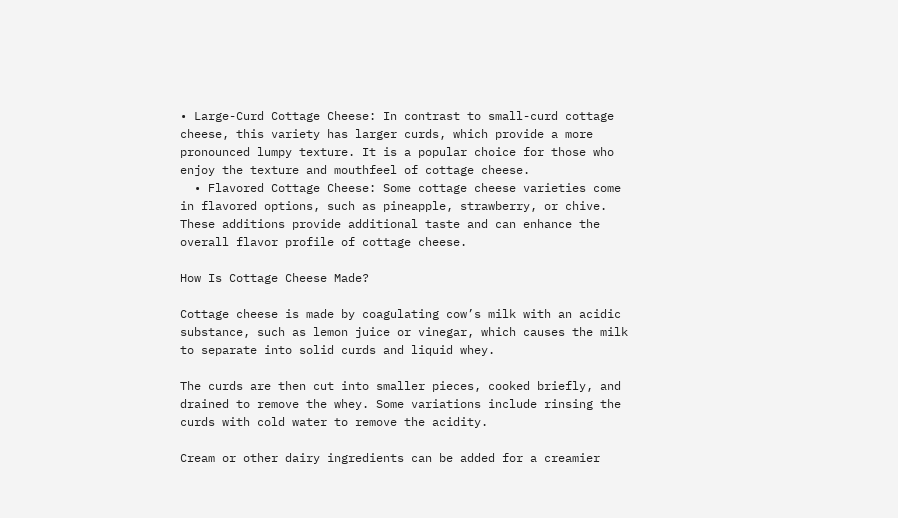• Large-Curd Cottage Cheese: In contrast to small-curd cottage cheese, this variety has larger curds, which provide a more pronounced lumpy texture. It is a popular choice for those who enjoy the texture and mouthfeel of cottage cheese.
  • Flavored Cottage Cheese: Some cottage cheese varieties come in flavored options, such as pineapple, strawberry, or chive. These additions provide additional taste and can enhance the overall flavor profile of cottage cheese.

How Is Cottage Cheese Made?

Cottage cheese is made by coagulating cow’s milk with an acidic substance, such as lemon juice or vinegar, which causes the milk to separate into solid curds and liquid whey.

The curds are then cut into smaller pieces, cooked briefly, and drained to remove the whey. Some variations include rinsing the curds with cold water to remove the acidity.

Cream or other dairy ingredients can be added for a creamier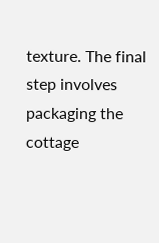texture. The final step involves packaging the cottage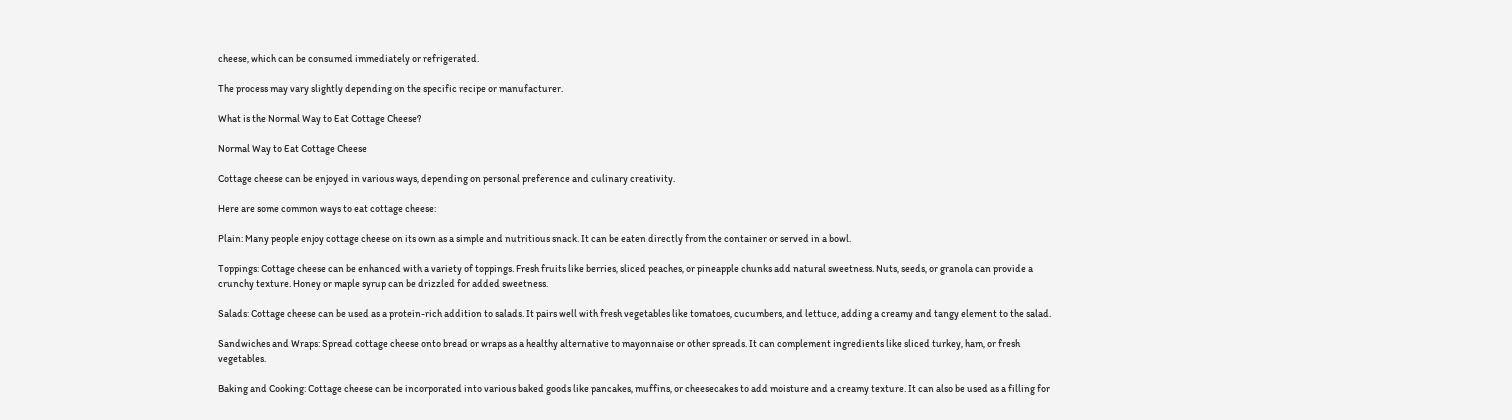cheese, which can be consumed immediately or refrigerated.

The process may vary slightly depending on the specific recipe or manufacturer.

What is the Normal Way to Eat Cottage Cheese?

Normal Way to Eat Cottage Cheese

Cottage cheese can be enjoyed in various ways, depending on personal preference and culinary creativity.

Here are some common ways to eat cottage cheese:

Plain: Many people enjoy cottage cheese on its own as a simple and nutritious snack. It can be eaten directly from the container or served in a bowl.

Toppings: Cottage cheese can be enhanced with a variety of toppings. Fresh fruits like berries, sliced peaches, or pineapple chunks add natural sweetness. Nuts, seeds, or granola can provide a crunchy texture. Honey or maple syrup can be drizzled for added sweetness.

Salads: Cottage cheese can be used as a protein-rich addition to salads. It pairs well with fresh vegetables like tomatoes, cucumbers, and lettuce, adding a creamy and tangy element to the salad.

Sandwiches and Wraps: Spread cottage cheese onto bread or wraps as a healthy alternative to mayonnaise or other spreads. It can complement ingredients like sliced turkey, ham, or fresh vegetables.

Baking and Cooking: Cottage cheese can be incorporated into various baked goods like pancakes, muffins, or cheesecakes to add moisture and a creamy texture. It can also be used as a filling for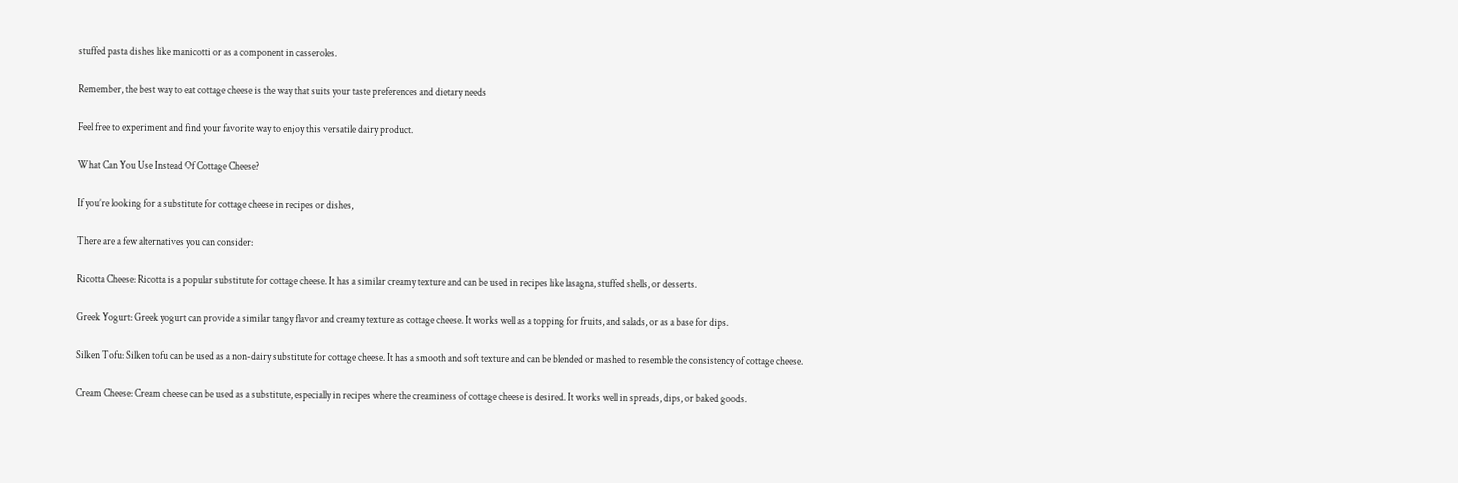stuffed pasta dishes like manicotti or as a component in casseroles.

Remember, the best way to eat cottage cheese is the way that suits your taste preferences and dietary needs

Feel free to experiment and find your favorite way to enjoy this versatile dairy product.

What Can You Use Instead Of Cottage Cheese?

If you’re looking for a substitute for cottage cheese in recipes or dishes,

There are a few alternatives you can consider:

Ricotta Cheese: Ricotta is a popular substitute for cottage cheese. It has a similar creamy texture and can be used in recipes like lasagna, stuffed shells, or desserts.

Greek Yogurt: Greek yogurt can provide a similar tangy flavor and creamy texture as cottage cheese. It works well as a topping for fruits, and salads, or as a base for dips.

Silken Tofu: Silken tofu can be used as a non-dairy substitute for cottage cheese. It has a smooth and soft texture and can be blended or mashed to resemble the consistency of cottage cheese.

Cream Cheese: Cream cheese can be used as a substitute, especially in recipes where the creaminess of cottage cheese is desired. It works well in spreads, dips, or baked goods.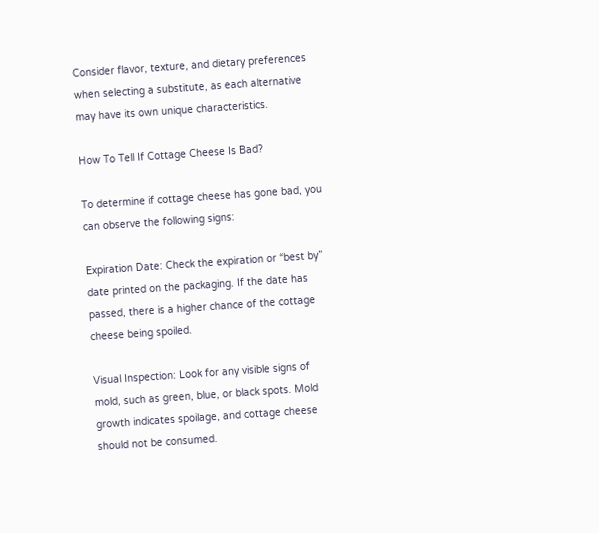Consider flavor, texture, and dietary preferences when selecting a substitute, as each alternative may have its own unique characteristics.

How To Tell If Cottage Cheese Is Bad?

To determine if cottage cheese has gone bad, you can observe the following signs:

Expiration Date: Check the expiration or “best by” date printed on the packaging. If the date has passed, there is a higher chance of the cottage cheese being spoiled.

Visual Inspection: Look for any visible signs of mold, such as green, blue, or black spots. Mold growth indicates spoilage, and cottage cheese should not be consumed.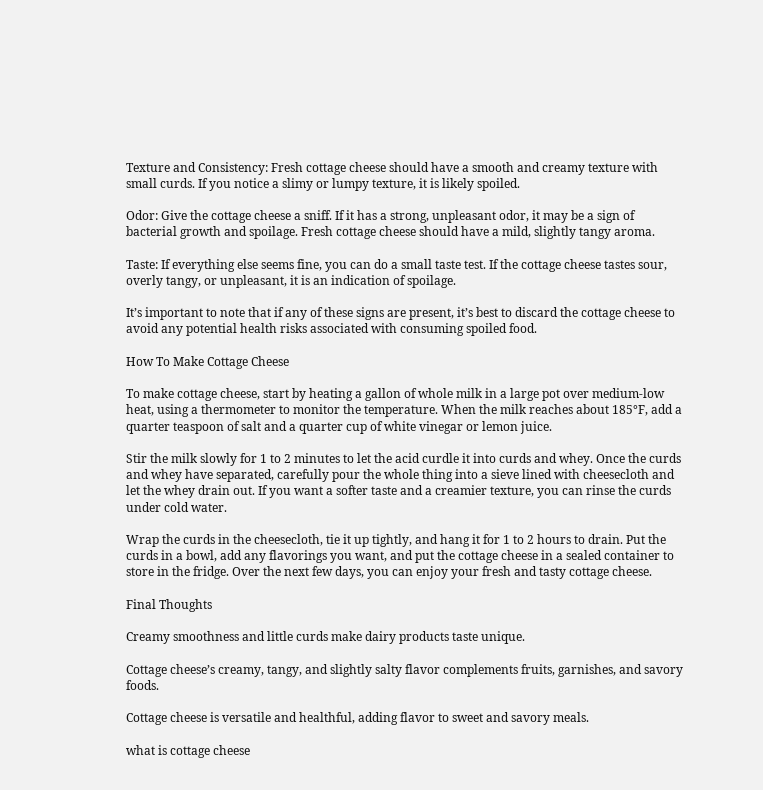Texture and Consistency: Fresh cottage cheese should have a smooth and creamy texture with small curds. If you notice a slimy or lumpy texture, it is likely spoiled.

Odor: Give the cottage cheese a sniff. If it has a strong, unpleasant odor, it may be a sign of bacterial growth and spoilage. Fresh cottage cheese should have a mild, slightly tangy aroma.

Taste: If everything else seems fine, you can do a small taste test. If the cottage cheese tastes sour, overly tangy, or unpleasant, it is an indication of spoilage.

It’s important to note that if any of these signs are present, it’s best to discard the cottage cheese to avoid any potential health risks associated with consuming spoiled food.

How To Make Cottage Cheese

To make cottage cheese, start by heating a gallon of whole milk in a large pot over medium-low heat, using a thermometer to monitor the temperature. When the milk reaches about 185°F, add a quarter teaspoon of salt and a quarter cup of white vinegar or lemon juice.

Stir the milk slowly for 1 to 2 minutes to let the acid curdle it into curds and whey. Once the curds and whey have separated, carefully pour the whole thing into a sieve lined with cheesecloth and let the whey drain out. If you want a softer taste and a creamier texture, you can rinse the curds under cold water.

Wrap the curds in the cheesecloth, tie it up tightly, and hang it for 1 to 2 hours to drain. Put the curds in a bowl, add any flavorings you want, and put the cottage cheese in a sealed container to store in the fridge. Over the next few days, you can enjoy your fresh and tasty cottage cheese.

Final Thoughts

Creamy smoothness and little curds make dairy products taste unique.

Cottage cheese’s creamy, tangy, and slightly salty flavor complements fruits, garnishes, and savory foods.

Cottage cheese is versatile and healthful, adding flavor to sweet and savory meals.

what is cottage cheese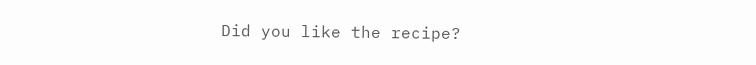Did you like the recipe?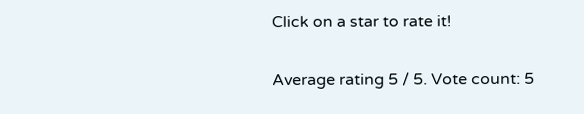Click on a star to rate it!

Average rating 5 / 5. Vote count: 5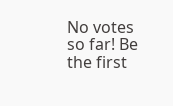No votes so far! Be the first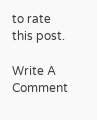to rate this post.

Write A Comment